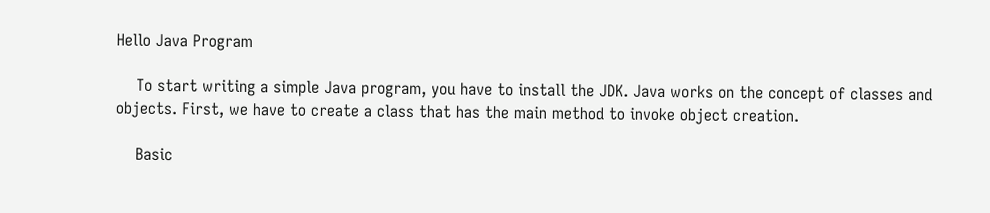Hello Java Program

    To start writing a simple Java program, you have to install the JDK. Java works on the concept of classes and objects. First, we have to create a class that has the main method to invoke object creation.

    Basic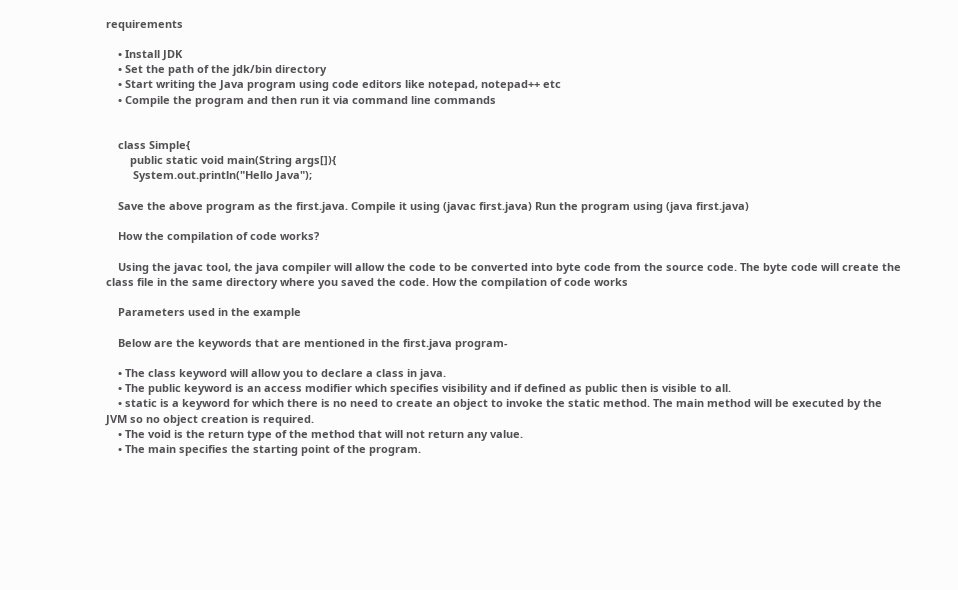requirements

    • Install JDK
    • Set the path of the jdk/bin directory
    • Start writing the Java program using code editors like notepad, notepad++ etc
    • Compile the program and then run it via command line commands


    class Simple{
        public static void main(String args[]){
         System.out.println("Hello Java");

    Save the above program as the first.java. Compile it using (javac first.java) Run the program using (java first.java)

    How the compilation of code works?

    Using the javac tool, the java compiler will allow the code to be converted into byte code from the source code. The byte code will create the class file in the same directory where you saved the code. How the compilation of code works

    Parameters used in the example

    Below are the keywords that are mentioned in the first.java program-

    • The class keyword will allow you to declare a class in java.
    • The public keyword is an access modifier which specifies visibility and if defined as public then is visible to all.
    • static is a keyword for which there is no need to create an object to invoke the static method. The main method will be executed by the JVM so no object creation is required.
    • The void is the return type of the method that will not return any value.
    • The main specifies the starting point of the program.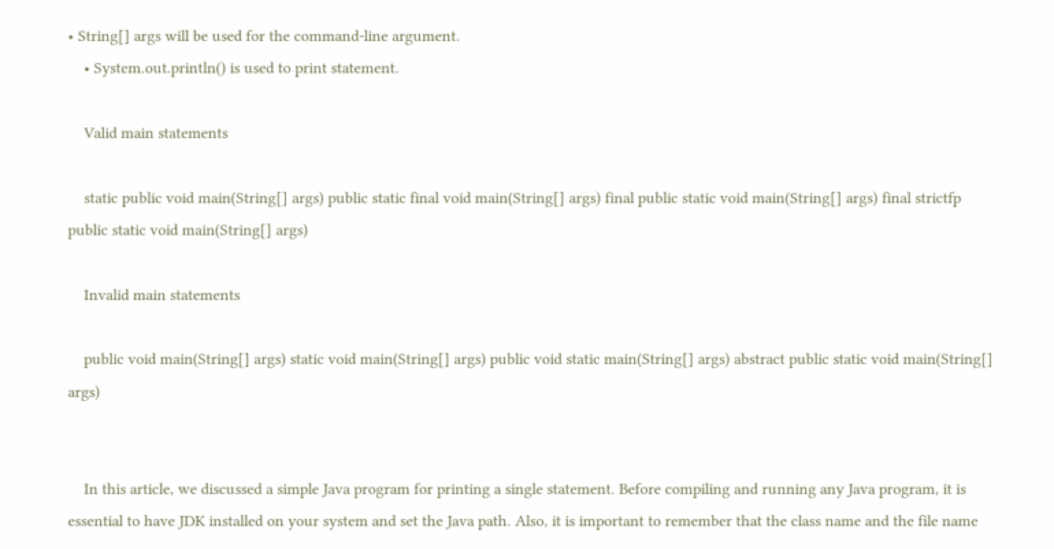• String[] args will be used for the command-line argument.
    • System.out.println() is used to print statement.

    Valid main statements

    static public void main(String[] args) public static final void main(String[] args) final public static void main(String[] args) final strictfp public static void main(String[] args)

    Invalid main statements

    public void main(String[] args) static void main(String[] args) public void static main(String[] args) abstract public static void main(String[] args)


    In this article, we discussed a simple Java program for printing a single statement. Before compiling and running any Java program, it is essential to have JDK installed on your system and set the Java path. Also, it is important to remember that the class name and the file name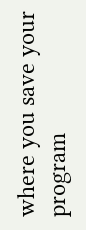where you save your program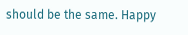should be the same. Happy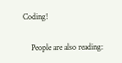Coding!

    People are also reading: